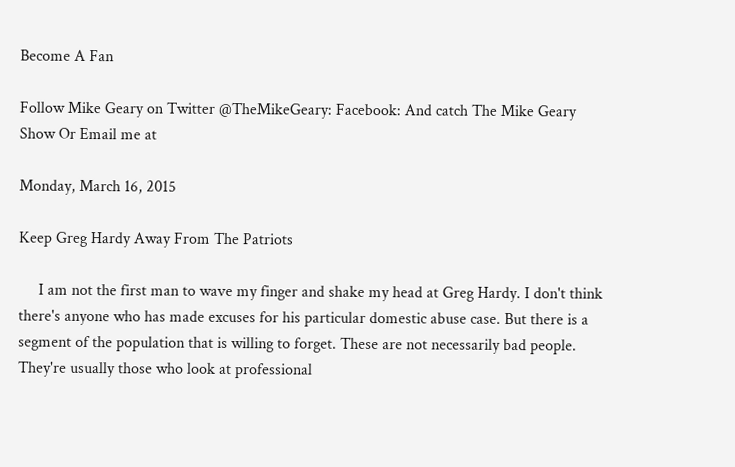Become A Fan

Follow Mike Geary on Twitter @TheMikeGeary: Facebook: And catch The Mike Geary Show Or Email me at

Monday, March 16, 2015

Keep Greg Hardy Away From The Patriots

     I am not the first man to wave my finger and shake my head at Greg Hardy. I don't think there's anyone who has made excuses for his particular domestic abuse case. But there is a segment of the population that is willing to forget. These are not necessarily bad people. They're usually those who look at professional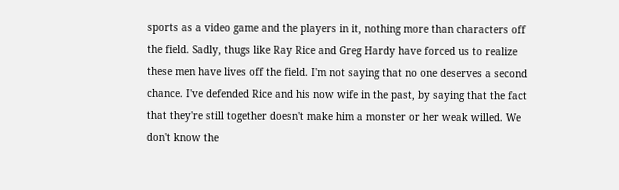sports as a video game and the players in it, nothing more than characters off the field. Sadly, thugs like Ray Rice and Greg Hardy have forced us to realize these men have lives off the field. I'm not saying that no one deserves a second chance. I've defended Rice and his now wife in the past, by saying that the fact that they're still together doesn't make him a monster or her weak willed. We don't know the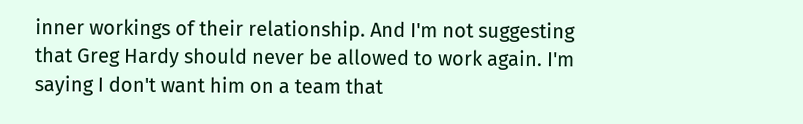inner workings of their relationship. And I'm not suggesting that Greg Hardy should never be allowed to work again. I'm saying I don't want him on a team that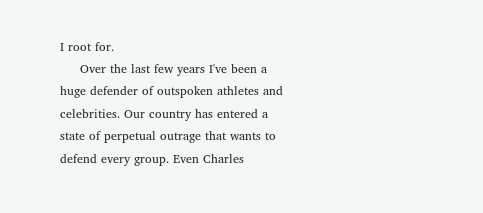I root for.
     Over the last few years I've been a huge defender of outspoken athletes and celebrities. Our country has entered a state of perpetual outrage that wants to defend every group. Even Charles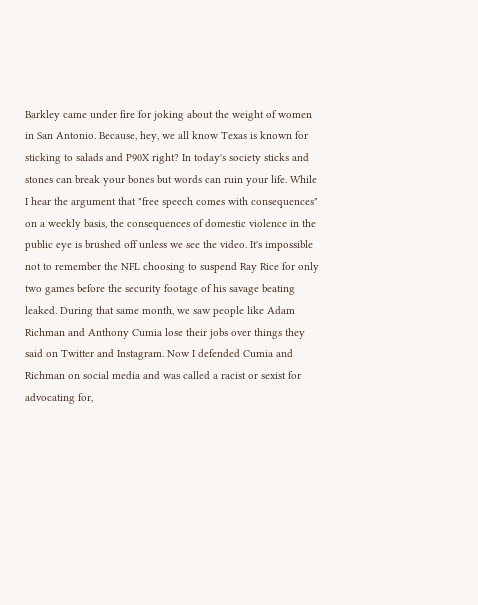Barkley came under fire for joking about the weight of women in San Antonio. Because, hey, we all know Texas is known for sticking to salads and P90X right? In today's society sticks and stones can break your bones but words can ruin your life. While I hear the argument that "free speech comes with consequences" on a weekly basis, the consequences of domestic violence in the public eye is brushed off unless we see the video. It's impossible not to remember the NFL choosing to suspend Ray Rice for only two games before the security footage of his savage beating leaked. During that same month, we saw people like Adam Richman and Anthony Cumia lose their jobs over things they said on Twitter and Instagram. Now I defended Cumia and Richman on social media and was called a racist or sexist for advocating for,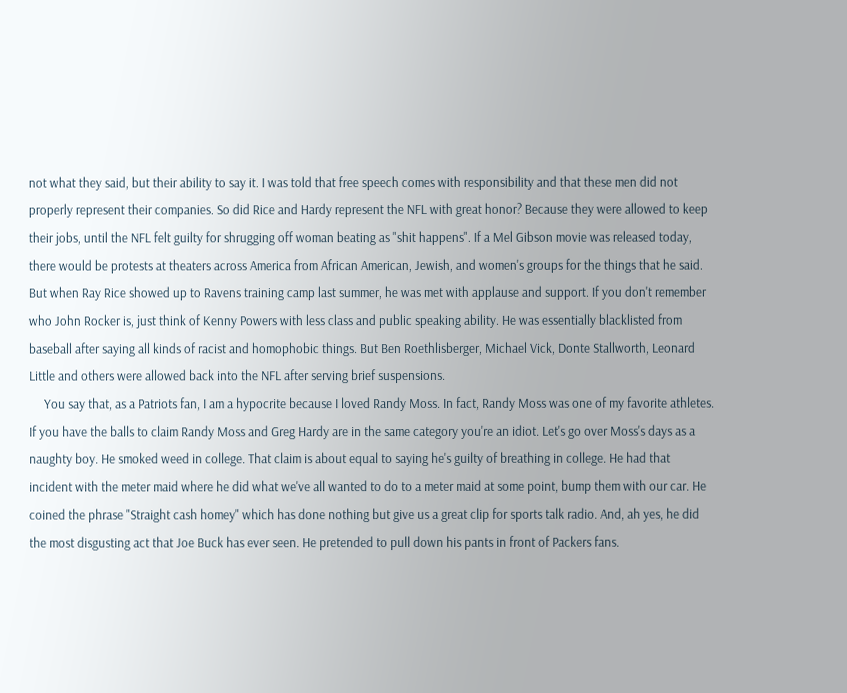not what they said, but their ability to say it. I was told that free speech comes with responsibility and that these men did not properly represent their companies. So did Rice and Hardy represent the NFL with great honor? Because they were allowed to keep their jobs, until the NFL felt guilty for shrugging off woman beating as "shit happens". If a Mel Gibson movie was released today, there would be protests at theaters across America from African American, Jewish, and women's groups for the things that he said. But when Ray Rice showed up to Ravens training camp last summer, he was met with applause and support. If you don't remember who John Rocker is, just think of Kenny Powers with less class and public speaking ability. He was essentially blacklisted from baseball after saying all kinds of racist and homophobic things. But Ben Roethlisberger, Michael Vick, Donte Stallworth, Leonard Little and others were allowed back into the NFL after serving brief suspensions.
     You say that, as a Patriots fan, I am a hypocrite because I loved Randy Moss. In fact, Randy Moss was one of my favorite athletes. If you have the balls to claim Randy Moss and Greg Hardy are in the same category you're an idiot. Let's go over Moss's days as a naughty boy. He smoked weed in college. That claim is about equal to saying he's guilty of breathing in college. He had that incident with the meter maid where he did what we've all wanted to do to a meter maid at some point, bump them with our car. He coined the phrase "Straight cash homey" which has done nothing but give us a great clip for sports talk radio. And, ah yes, he did the most disgusting act that Joe Buck has ever seen. He pretended to pull down his pants in front of Packers fans.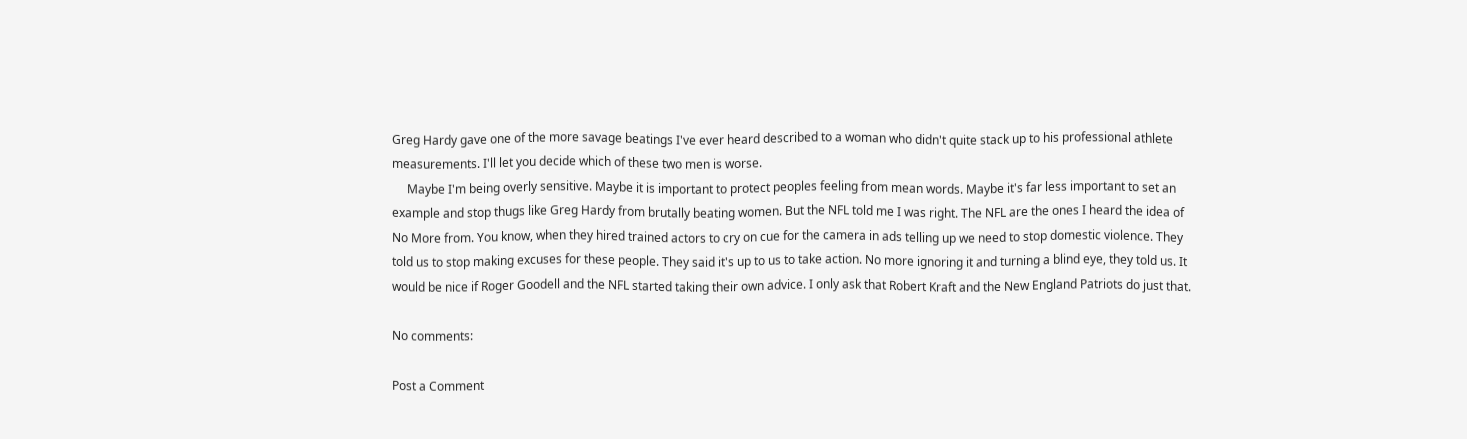Greg Hardy gave one of the more savage beatings I've ever heard described to a woman who didn't quite stack up to his professional athlete measurements. I'll let you decide which of these two men is worse.
     Maybe I'm being overly sensitive. Maybe it is important to protect peoples feeling from mean words. Maybe it's far less important to set an example and stop thugs like Greg Hardy from brutally beating women. But the NFL told me I was right. The NFL are the ones I heard the idea of No More from. You know, when they hired trained actors to cry on cue for the camera in ads telling up we need to stop domestic violence. They told us to stop making excuses for these people. They said it's up to us to take action. No more ignoring it and turning a blind eye, they told us. It would be nice if Roger Goodell and the NFL started taking their own advice. I only ask that Robert Kraft and the New England Patriots do just that.

No comments:

Post a Comment